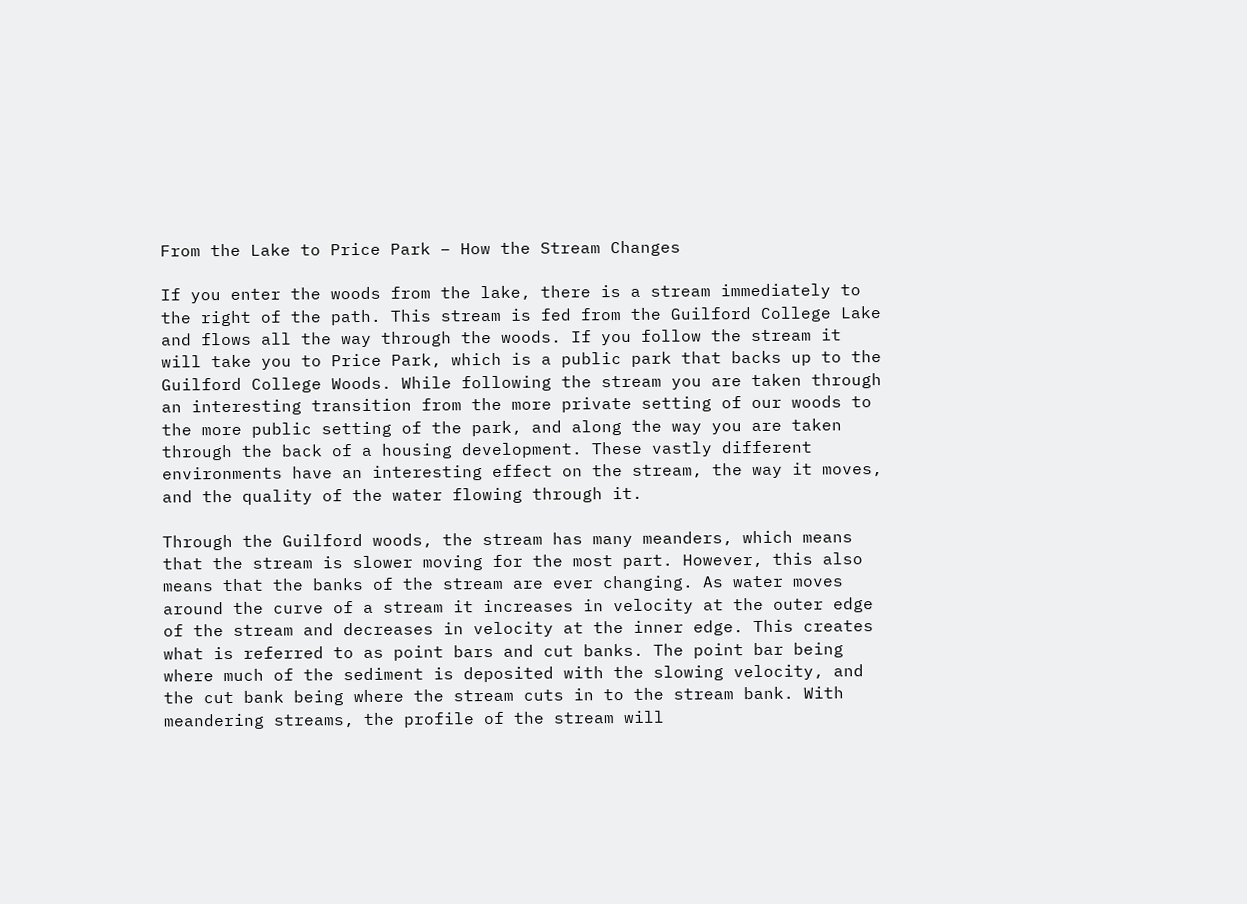From the Lake to Price Park – How the Stream Changes

If you enter the woods from the lake, there is a stream immediately to the right of the path. This stream is fed from the Guilford College Lake and flows all the way through the woods. If you follow the stream it will take you to Price Park, which is a public park that backs up to the Guilford College Woods. While following the stream you are taken through an interesting transition from the more private setting of our woods to the more public setting of the park, and along the way you are taken through the back of a housing development. These vastly different environments have an interesting effect on the stream, the way it moves, and the quality of the water flowing through it.

Through the Guilford woods, the stream has many meanders, which means that the stream is slower moving for the most part. However, this also means that the banks of the stream are ever changing. As water moves around the curve of a stream it increases in velocity at the outer edge of the stream and decreases in velocity at the inner edge. This creates what is referred to as point bars and cut banks. The point bar being where much of the sediment is deposited with the slowing velocity, and the cut bank being where the stream cuts in to the stream bank. With meandering streams, the profile of the stream will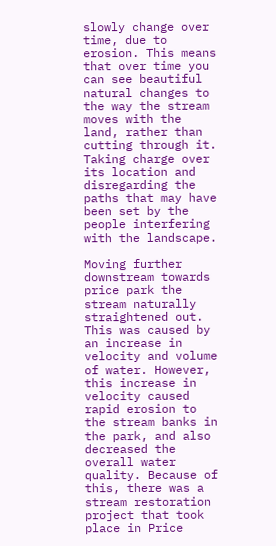slowly change over time, due to erosion. This means that over time you can see beautiful natural changes to the way the stream moves with the land, rather than cutting through it. Taking charge over its location and disregarding the paths that may have been set by the people interfering with the landscape.

Moving further downstream towards price park the stream naturally straightened out. This was caused by an increase in velocity and volume of water. However, this increase in velocity caused rapid erosion to the stream banks in the park, and also decreased the overall water quality. Because of this, there was a stream restoration project that took place in Price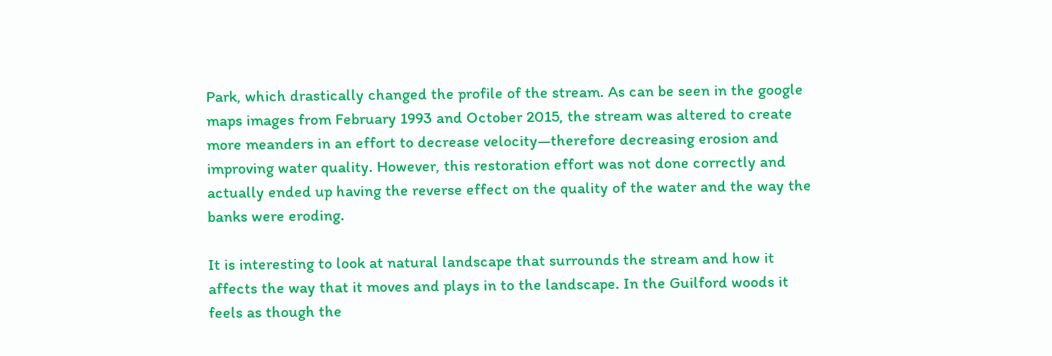Park, which drastically changed the profile of the stream. As can be seen in the google maps images from February 1993 and October 2015, the stream was altered to create more meanders in an effort to decrease velocity—therefore decreasing erosion and improving water quality. However, this restoration effort was not done correctly and actually ended up having the reverse effect on the quality of the water and the way the banks were eroding.

It is interesting to look at natural landscape that surrounds the stream and how it affects the way that it moves and plays in to the landscape. In the Guilford woods it feels as though the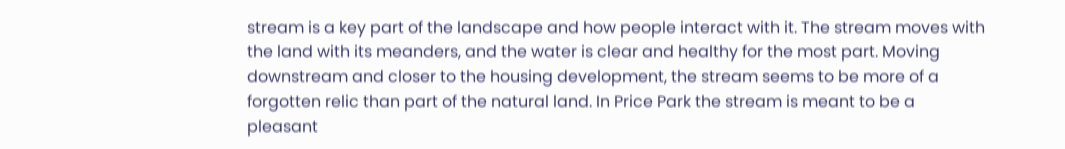stream is a key part of the landscape and how people interact with it. The stream moves with the land with its meanders, and the water is clear and healthy for the most part. Moving downstream and closer to the housing development, the stream seems to be more of a forgotten relic than part of the natural land. In Price Park the stream is meant to be a pleasant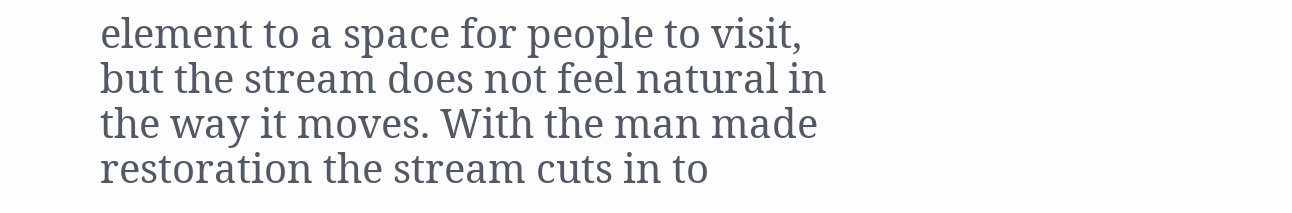element to a space for people to visit, but the stream does not feel natural in the way it moves. With the man made restoration the stream cuts in to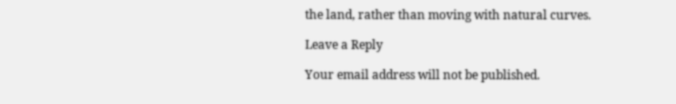the land, rather than moving with natural curves.

Leave a Reply

Your email address will not be published.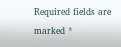Required fields are marked *